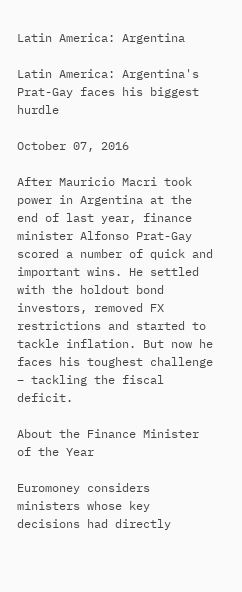Latin America: Argentina

Latin America: Argentina's Prat-Gay faces his biggest hurdle

October 07, 2016

After Mauricio Macri took power in Argentina at the end of last year, finance minister Alfonso Prat-Gay scored a number of quick and important wins. He settled with the holdout bond investors, removed FX restrictions and started to tackle inflation. But now he faces his toughest challenge – tackling the fiscal deficit.

About the Finance Minister of the Year

Euromoney considers ministers whose key decisions had directly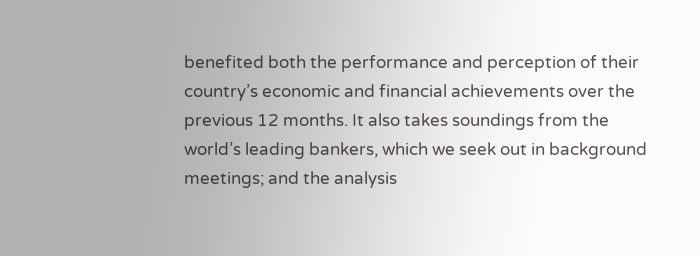benefited both the performance and perception of their country’s economic and financial achievements over the previous 12 months. It also takes soundings from the world’s leading bankers, which we seek out in background meetings; and the analysis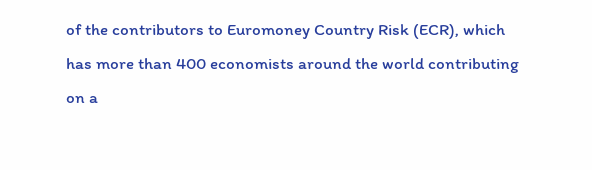of the contributors to Euromoney Country Risk (ECR), which has more than 400 economists around the world contributing on a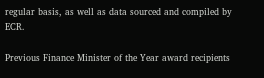regular basis, as well as data sourced and compiled by ECR.

Previous Finance Minister of the Year award recipients